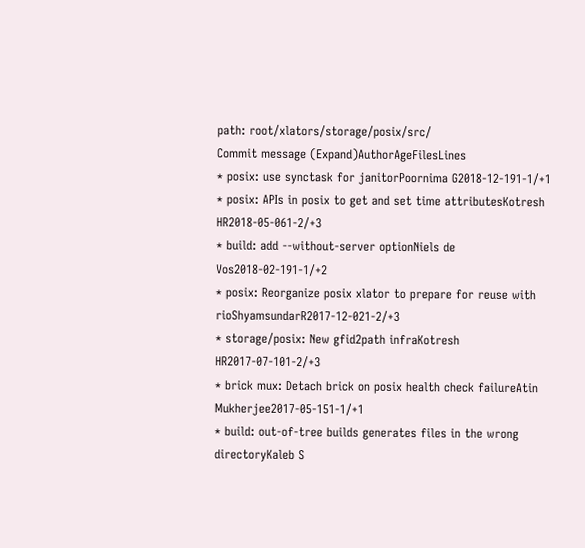path: root/xlators/storage/posix/src/
Commit message (Expand)AuthorAgeFilesLines
* posix: use synctask for janitorPoornima G2018-12-191-1/+1
* posix: APIs in posix to get and set time attributesKotresh HR2018-05-061-2/+3
* build: add --without-server optionNiels de Vos2018-02-191-1/+2
* posix: Reorganize posix xlator to prepare for reuse with rioShyamsundarR2017-12-021-2/+3
* storage/posix: New gfid2path infraKotresh HR2017-07-101-2/+3
* brick mux: Detach brick on posix health check failureAtin Mukherjee2017-05-151-1/+1
* build: out-of-tree builds generates files in the wrong directoryKaleb S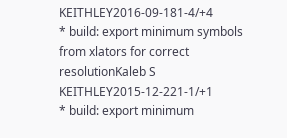KEITHLEY2016-09-181-4/+4
* build: export minimum symbols from xlators for correct resolutionKaleb S KEITHLEY2015-12-221-1/+1
* build: export minimum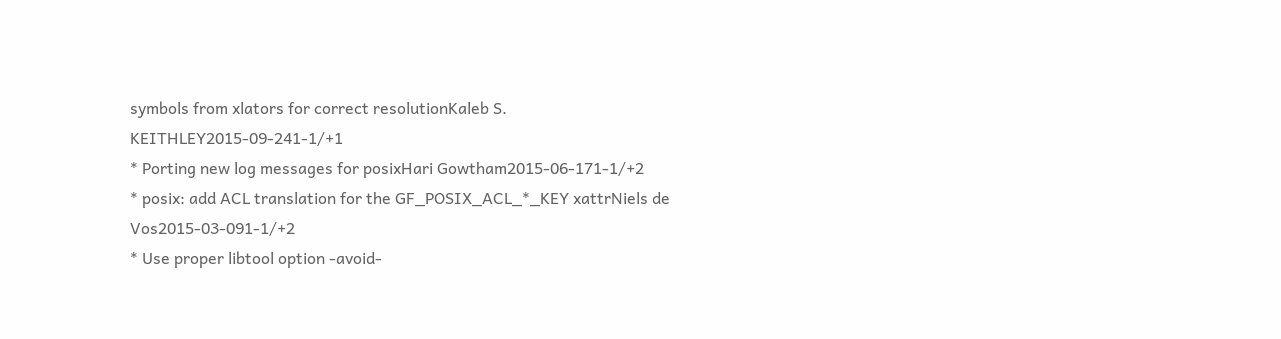symbols from xlators for correct resolutionKaleb S. KEITHLEY2015-09-241-1/+1
* Porting new log messages for posixHari Gowtham2015-06-171-1/+2
* posix: add ACL translation for the GF_POSIX_ACL_*_KEY xattrNiels de Vos2015-03-091-1/+2
* Use proper libtool option -avoid-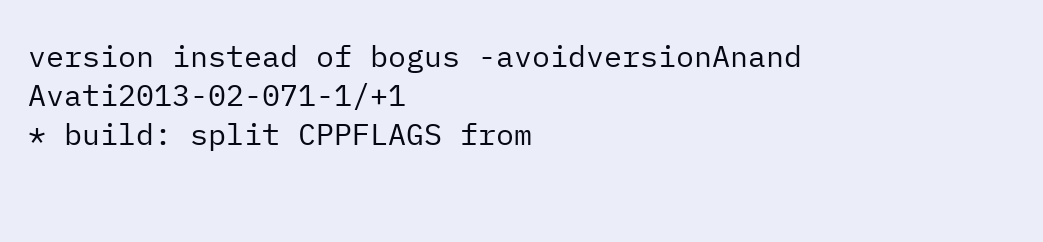version instead of bogus -avoidversionAnand Avati2013-02-071-1/+1
* build: split CPPFLAGS from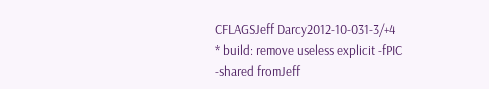CFLAGSJeff Darcy2012-10-031-3/+4
* build: remove useless explicit -fPIC -shared fromJeff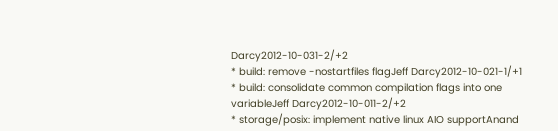Darcy2012-10-031-2/+2
* build: remove -nostartfiles flagJeff Darcy2012-10-021-1/+1
* build: consolidate common compilation flags into one variableJeff Darcy2012-10-011-2/+2
* storage/posix: implement native linux AIO supportAnand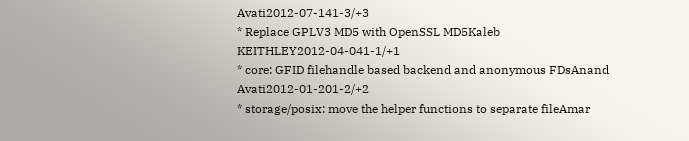Avati2012-07-141-3/+3
* Replace GPLV3 MD5 with OpenSSL MD5Kaleb KEITHLEY2012-04-041-1/+1
* core: GFID filehandle based backend and anonymous FDsAnand Avati2012-01-201-2/+2
* storage/posix: move the helper functions to separate fileAmar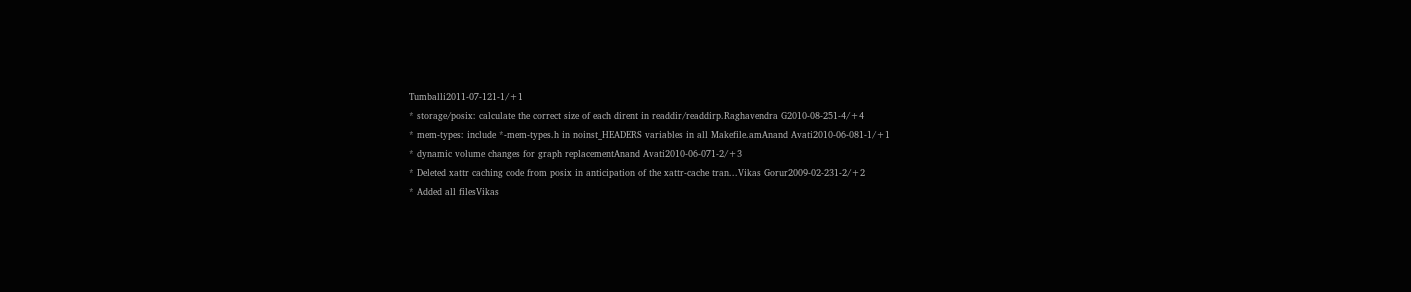Tumballi2011-07-121-1/+1
* storage/posix: calculate the correct size of each dirent in readdir/readdirp.Raghavendra G2010-08-251-4/+4
* mem-types: include *-mem-types.h in noinst_HEADERS variables in all Makefile.amAnand Avati2010-06-081-1/+1
* dynamic volume changes for graph replacementAnand Avati2010-06-071-2/+3
* Deleted xattr caching code from posix in anticipation of the xattr-cache tran...Vikas Gorur2009-02-231-2/+2
* Added all filesVikas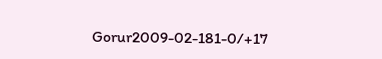Gorur2009-02-181-0/+17